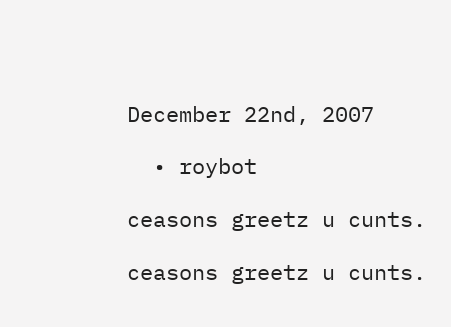December 22nd, 2007

  • roybot

ceasons greetz u cunts.

ceasons greetz u cunts.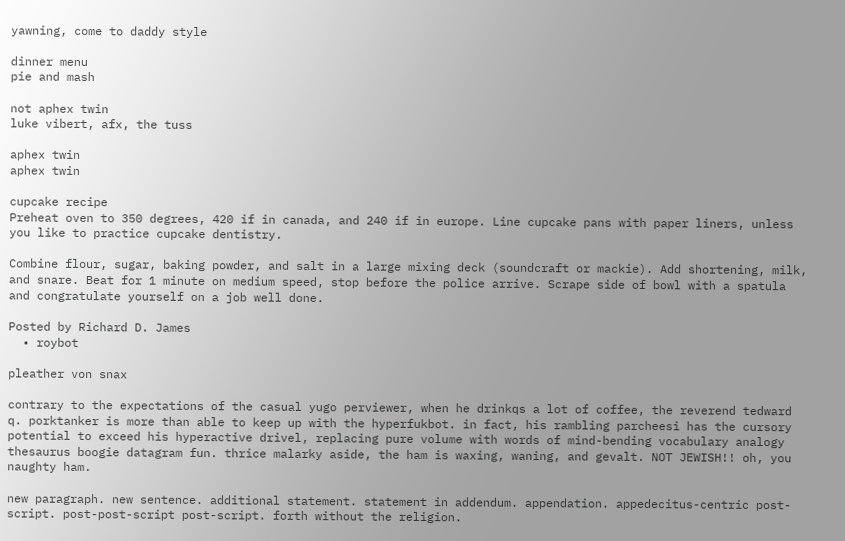yawning, come to daddy style

dinner menu
pie and mash

not aphex twin
luke vibert, afx, the tuss

aphex twin
aphex twin

cupcake recipe
Preheat oven to 350 degrees, 420 if in canada, and 240 if in europe. Line cupcake pans with paper liners, unless you like to practice cupcake dentistry.

Combine flour, sugar, baking powder, and salt in a large mixing deck (soundcraft or mackie). Add shortening, milk, and snare. Beat for 1 minute on medium speed, stop before the police arrive. Scrape side of bowl with a spatula and congratulate yourself on a job well done.

Posted by Richard D. James
  • roybot

pleather von snax

contrary to the expectations of the casual yugo perviewer, when he drinkqs a lot of coffee, the reverend tedward q. porktanker is more than able to keep up with the hyperfukbot. in fact, his rambling parcheesi has the cursory potential to exceed his hyperactive drivel, replacing pure volume with words of mind-bending vocabulary analogy thesaurus boogie datagram fun. thrice malarky aside, the ham is waxing, waning, and gevalt. NOT JEWISH!! oh, you naughty ham.

new paragraph. new sentence. additional statement. statement in addendum. appendation. appedecitus-centric post-script. post-post-script post-script. forth without the religion.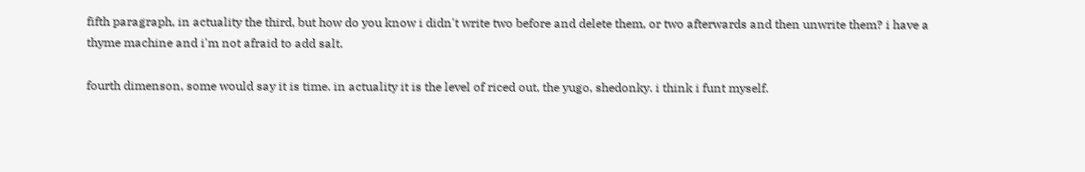fifth paragraph, in actuality the third, but how do you know i didn't write two before and delete them, or two afterwards and then unwrite them? i have a thyme machine and i'm not afraid to add salt.

fourth dimenson, some would say it is time. in actuality it is the level of riced out, the yugo, shedonky. i think i funt myself.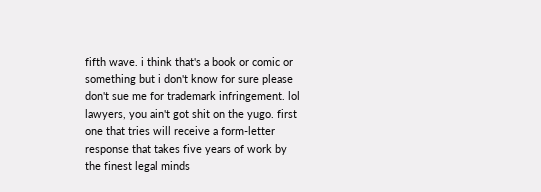fifth wave. i think that's a book or comic or something but i don't know for sure please don't sue me for trademark infringement. lol lawyers, you ain't got shit on the yugo. first one that tries will receive a form-letter response that takes five years of work by the finest legal minds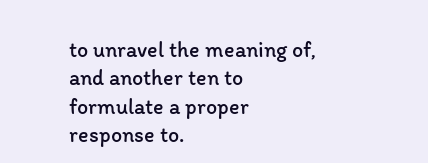to unravel the meaning of, and another ten to formulate a proper response to.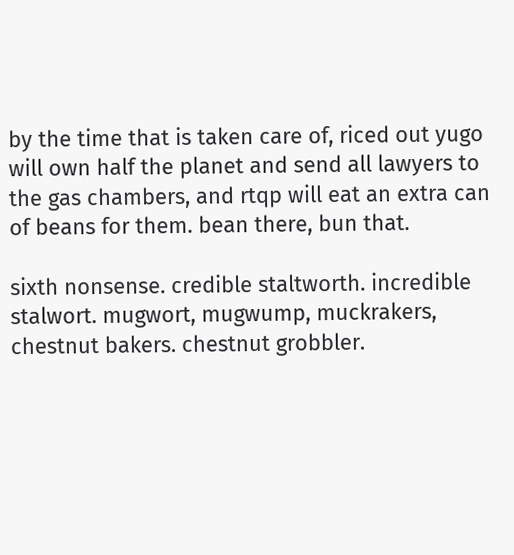by the time that is taken care of, riced out yugo will own half the planet and send all lawyers to the gas chambers, and rtqp will eat an extra can of beans for them. bean there, bun that.

sixth nonsense. credible staltworth. incredible stalwort. mugwort, mugwump, muckrakers, chestnut bakers. chestnut grobbler.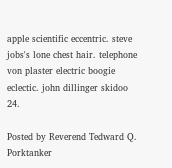apple scientific eccentric. steve jobs's lone chest hair. telephone von plaster electric boogie eclectic. john dillinger skidoo 24.

Posted by Reverend Tedward Q. Porktanker